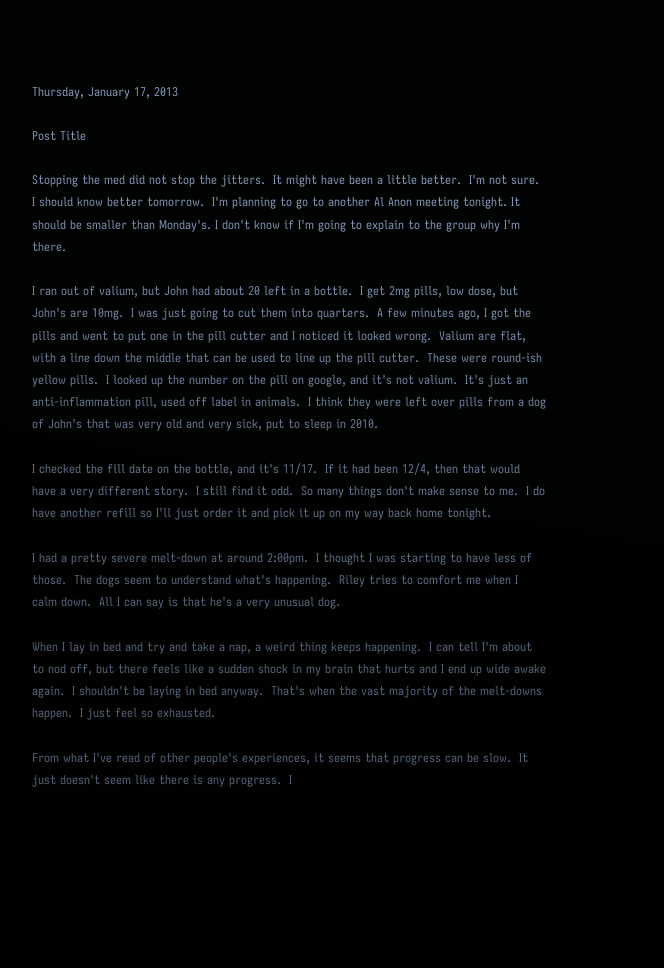Thursday, January 17, 2013

Post Title

Stopping the med did not stop the jitters.  It might have been a little better.  I'm not sure.  I should know better tomorrow.  I'm planning to go to another Al Anon meeting tonight. It should be smaller than Monday's. I don't know if I'm going to explain to the group why I'm there.

I ran out of valium, but John had about 20 left in a bottle.  I get 2mg pills, low dose, but John's are 10mg.  I was just going to cut them into quarters.  A few minutes ago, I got the pills and went to put one in the pill cutter and I noticed it looked wrong.  Valium are flat, with a line down the middle that can be used to line up the pill cutter.  These were round-ish yellow pills.  I looked up the number on the pill on google, and it's not valium.  It's just an anti-inflammation pill, used off label in animals.  I think they were left over pills from a dog of John's that was very old and very sick, put to sleep in 2010.

I checked the fill date on the bottle, and it's 11/17.  If it had been 12/4, then that would have a very different story.  I still find it odd.  So many things don't make sense to me.  I do have another refill so I'll just order it and pick it up on my way back home tonight.

I had a pretty severe melt-down at around 2:00pm.  I thought I was starting to have less of those.  The dogs seem to understand what's happening.  Riley tries to comfort me when I calm down.  All I can say is that he's a very unusual dog.

When I lay in bed and try and take a nap, a weird thing keeps happening.  I can tell I'm about to nod off, but there feels like a sudden shock in my brain that hurts and I end up wide awake again.  I shouldn't be laying in bed anyway.  That's when the vast majority of the melt-downs happen.  I just feel so exhausted.

From what I've read of other people's experiences, it seems that progress can be slow.  It just doesn't seem like there is any progress.  I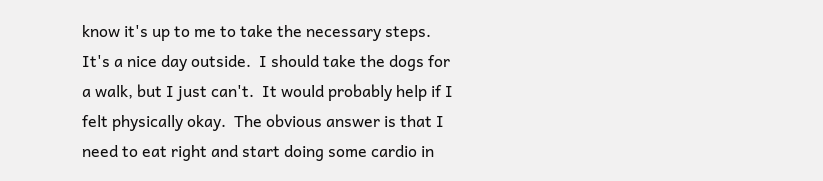know it's up to me to take the necessary steps.  It's a nice day outside.  I should take the dogs for a walk, but I just can't.  It would probably help if I felt physically okay.  The obvious answer is that I need to eat right and start doing some cardio in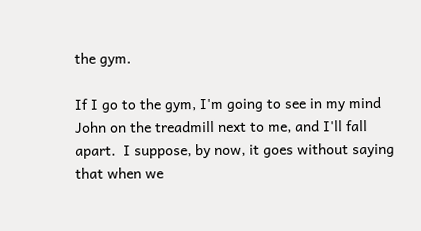the gym.

If I go to the gym, I'm going to see in my mind John on the treadmill next to me, and I'll fall apart.  I suppose, by now, it goes without saying that when we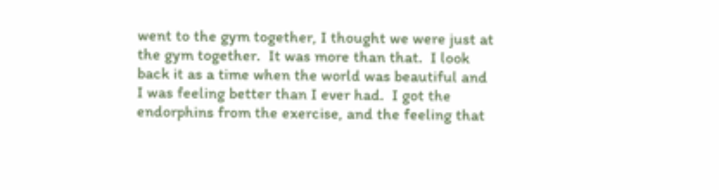went to the gym together, I thought we were just at the gym together.  It was more than that.  I look back it as a time when the world was beautiful and I was feeling better than I ever had.  I got the endorphins from the exercise, and the feeling that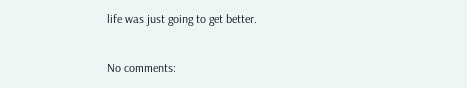life was just going to get better.


No comments: